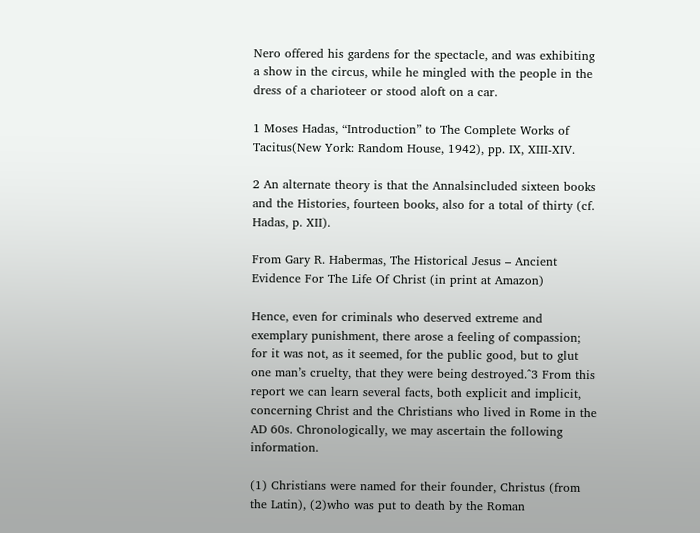Nero offered his gardens for the spectacle, and was exhibiting a show in the circus, while he mingled with the people in the dress of a charioteer or stood aloft on a car.

1 Moses Hadas, “Introduction” to The Complete Works of Tacitus(New York: Random House, 1942), pp. IX, XIII-XIV.

2 An alternate theory is that the Annalsincluded sixteen books and the Histories, fourteen books, also for a total of thirty (cf. Hadas, p. XII).

From Gary R. Habermas, The Historical Jesus – Ancient Evidence For The Life Of Christ (in print at Amazon)

Hence, even for criminals who deserved extreme and exemplary punishment, there arose a feeling of compassion; for it was not, as it seemed, for the public good, but to glut one man’s cruelty, that they were being destroyed.^3 From this report we can learn several facts, both explicit and implicit, concerning Christ and the Christians who lived in Rome in the AD 60s. Chronologically, we may ascertain the following information.

(1) Christians were named for their founder, Christus (from the Latin), (2)who was put to death by the Roman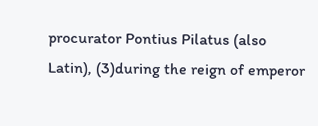procurator Pontius Pilatus (also Latin), (3)during the reign of emperor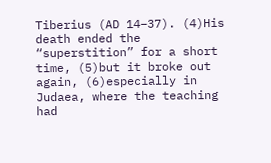Tiberius (AD 14–37). (4)His death ended the “superstition” for a short time, (5)but it broke out again, (6)especially in Judaea, where the teaching had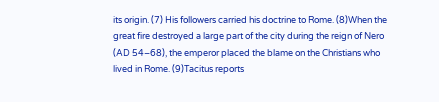its origin. (7) His followers carried his doctrine to Rome. (8)When the great fire destroyed a large part of the city during the reign of Nero (AD 54–68), the emperor placed the blame on the Christians who lived in Rome. (9)Tacitus reports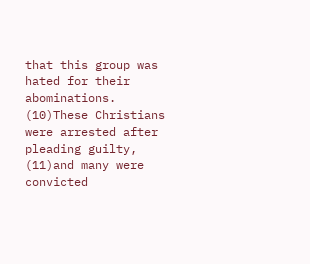that this group was hated for their abominations. (10)These Christians were arrested after pleading guilty, (11)and many were convicted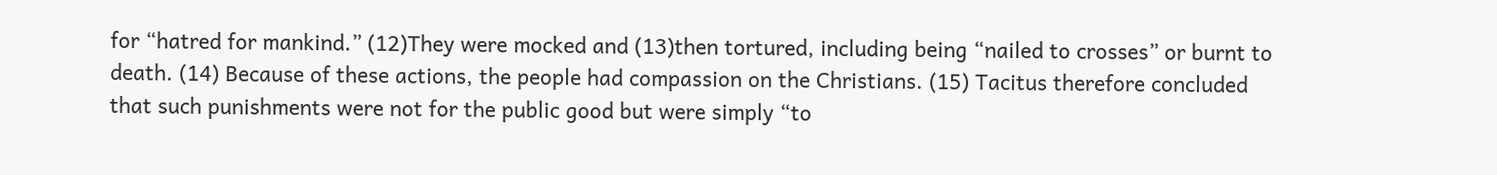for “hatred for mankind.” (12)They were mocked and (13)then tortured, including being “nailed to crosses” or burnt to death. (14) Because of these actions, the people had compassion on the Christians. (15) Tacitus therefore concluded that such punishments were not for the public good but were simply “to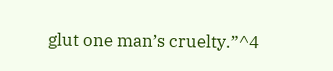glut one man’s cruelty.”^4